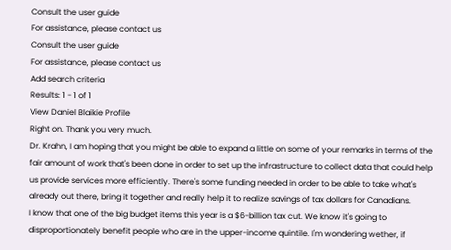Consult the user guide
For assistance, please contact us
Consult the user guide
For assistance, please contact us
Add search criteria
Results: 1 - 1 of 1
View Daniel Blaikie Profile
Right on. Thank you very much.
Dr. Krahn, I am hoping that you might be able to expand a little on some of your remarks in terms of the fair amount of work that's been done in order to set up the infrastructure to collect data that could help us provide services more efficiently. There's some funding needed in order to be able to take what's already out there, bring it together and really help it to realize savings of tax dollars for Canadians.
I know that one of the big budget items this year is a $6-billion tax cut. We know it's going to disproportionately benefit people who are in the upper-income quintile. I'm wondering wether, if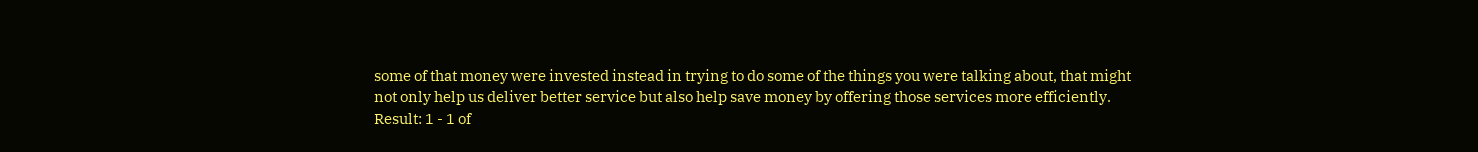some of that money were invested instead in trying to do some of the things you were talking about, that might not only help us deliver better service but also help save money by offering those services more efficiently.
Result: 1 - 1 of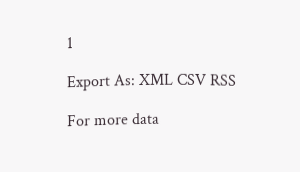1

Export As: XML CSV RSS

For more data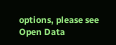options, please see Open Data